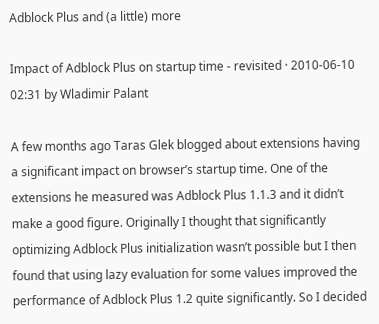Adblock Plus and (a little) more

Impact of Adblock Plus on startup time - revisited · 2010-06-10 02:31 by Wladimir Palant

A few months ago Taras Glek blogged about extensions having a significant impact on browser’s startup time. One of the extensions he measured was Adblock Plus 1.1.3 and it didn’t make a good figure. Originally I thought that significantly optimizing Adblock Plus initialization wasn’t possible but I then found that using lazy evaluation for some values improved the performance of Adblock Plus 1.2 quite significantly. So I decided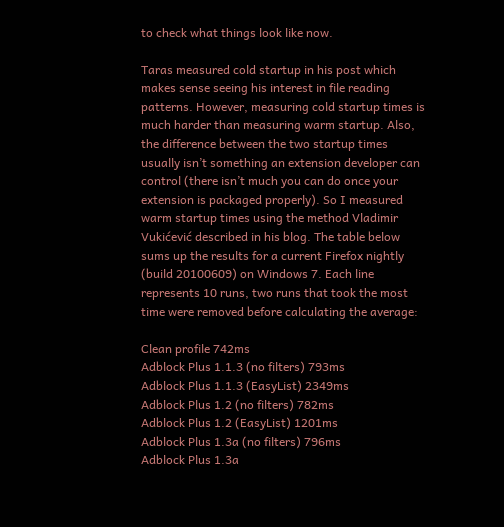to check what things look like now.

Taras measured cold startup in his post which makes sense seeing his interest in file reading patterns. However, measuring cold startup times is much harder than measuring warm startup. Also, the difference between the two startup times usually isn’t something an extension developer can control (there isn’t much you can do once your extension is packaged properly). So I measured warm startup times using the method Vladimir Vukićević described in his blog. The table below sums up the results for a current Firefox nightly (build 20100609) on Windows 7. Each line represents 10 runs, two runs that took the most time were removed before calculating the average:

Clean profile 742ms
Adblock Plus 1.1.3 (no filters) 793ms
Adblock Plus 1.1.3 (EasyList) 2349ms
Adblock Plus 1.2 (no filters) 782ms
Adblock Plus 1.2 (EasyList) 1201ms
Adblock Plus 1.3a (no filters) 796ms
Adblock Plus 1.3a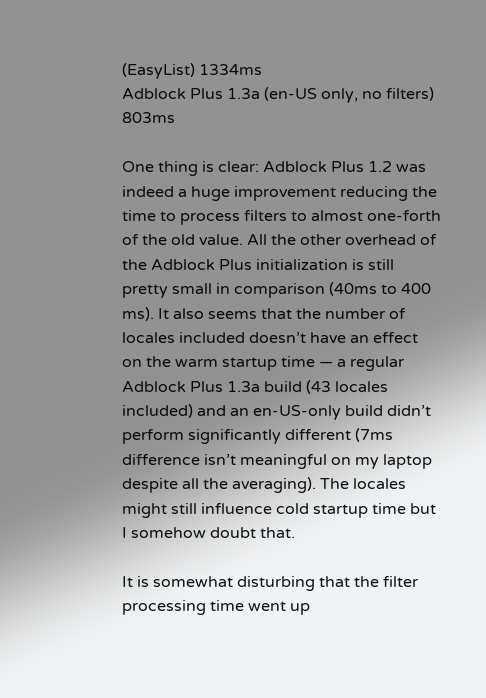(EasyList) 1334ms
Adblock Plus 1.3a (en-US only, no filters) 803ms

One thing is clear: Adblock Plus 1.2 was indeed a huge improvement reducing the time to process filters to almost one-forth of the old value. All the other overhead of the Adblock Plus initialization is still pretty small in comparison (40ms to 400 ms). It also seems that the number of locales included doesn’t have an effect on the warm startup time — a regular Adblock Plus 1.3a build (43 locales included) and an en-US-only build didn’t perform significantly different (7ms difference isn’t meaningful on my laptop despite all the averaging). The locales might still influence cold startup time but I somehow doubt that.

It is somewhat disturbing that the filter processing time went up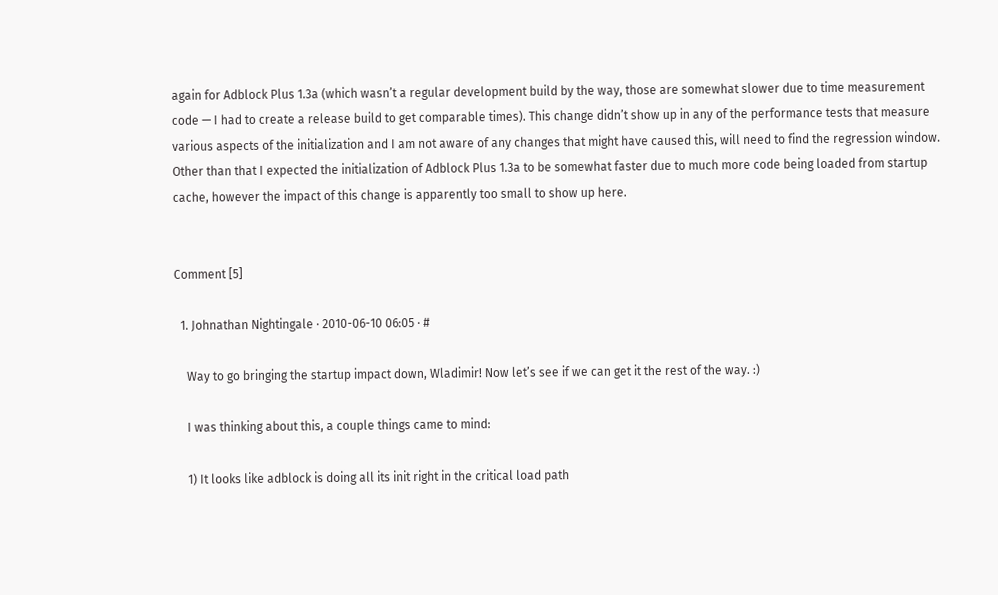again for Adblock Plus 1.3a (which wasn’t a regular development build by the way, those are somewhat slower due to time measurement code — I had to create a release build to get comparable times). This change didn’t show up in any of the performance tests that measure various aspects of the initialization and I am not aware of any changes that might have caused this, will need to find the regression window. Other than that I expected the initialization of Adblock Plus 1.3a to be somewhat faster due to much more code being loaded from startup cache, however the impact of this change is apparently too small to show up here.


Comment [5]

  1. Johnathan Nightingale · 2010-06-10 06:05 · #

    Way to go bringing the startup impact down, Wladimir! Now let’s see if we can get it the rest of the way. :)

    I was thinking about this, a couple things came to mind:

    1) It looks like adblock is doing all its init right in the critical load path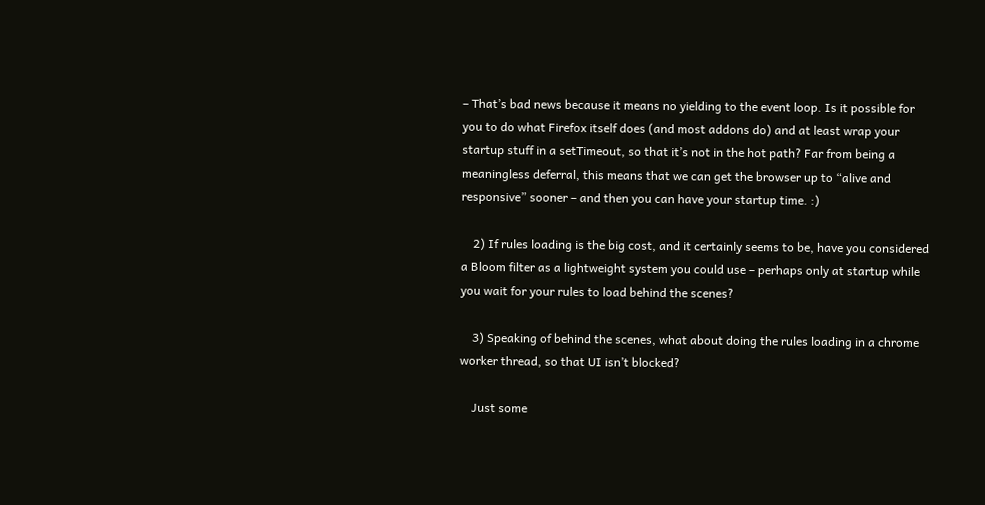– That’s bad news because it means no yielding to the event loop. Is it possible for you to do what Firefox itself does (and most addons do) and at least wrap your startup stuff in a setTimeout, so that it’s not in the hot path? Far from being a meaningless deferral, this means that we can get the browser up to “alive and responsive” sooner – and then you can have your startup time. :)

    2) If rules loading is the big cost, and it certainly seems to be, have you considered a Bloom filter as a lightweight system you could use – perhaps only at startup while you wait for your rules to load behind the scenes?

    3) Speaking of behind the scenes, what about doing the rules loading in a chrome worker thread, so that UI isn’t blocked?

    Just some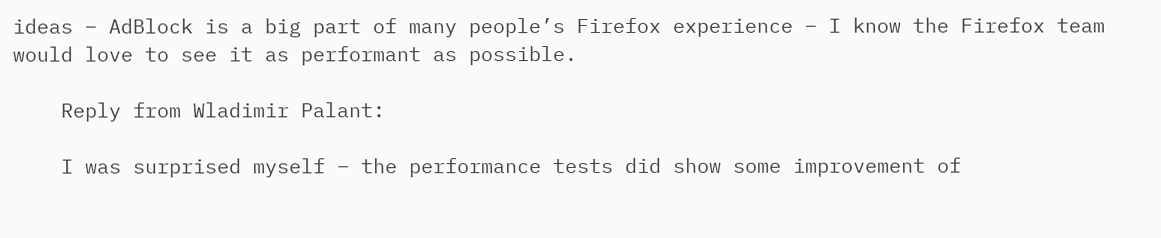ideas – AdBlock is a big part of many people’s Firefox experience – I know the Firefox team would love to see it as performant as possible.

    Reply from Wladimir Palant:

    I was surprised myself – the performance tests did show some improvement of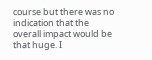course but there was no indication that the overall impact would be that huge. I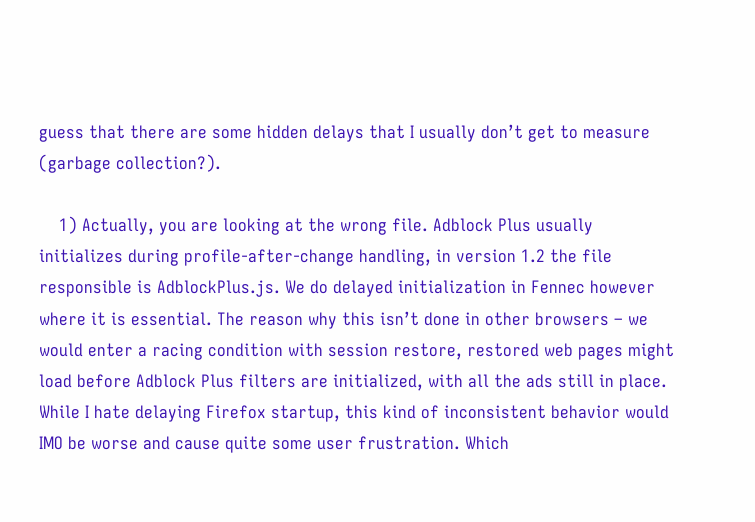guess that there are some hidden delays that I usually don’t get to measure (garbage collection?).

    1) Actually, you are looking at the wrong file. Adblock Plus usually initializes during profile-after-change handling, in version 1.2 the file responsible is AdblockPlus.js. We do delayed initialization in Fennec however where it is essential. The reason why this isn’t done in other browsers – we would enter a racing condition with session restore, restored web pages might load before Adblock Plus filters are initialized, with all the ads still in place. While I hate delaying Firefox startup, this kind of inconsistent behavior would IMO be worse and cause quite some user frustration. Which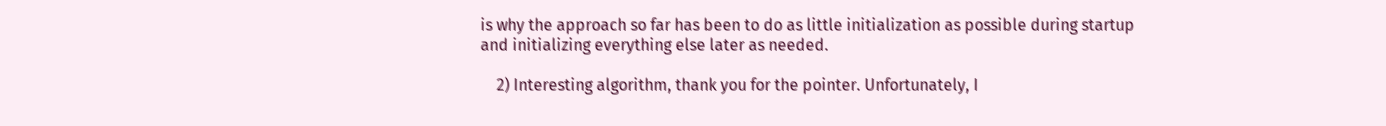is why the approach so far has been to do as little initialization as possible during startup and initializing everything else later as needed.

    2) Interesting algorithm, thank you for the pointer. Unfortunately, I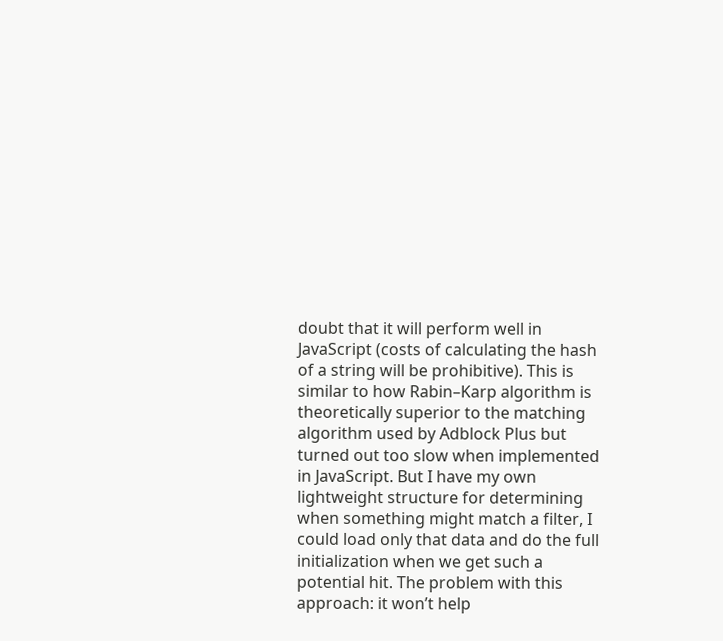doubt that it will perform well in JavaScript (costs of calculating the hash of a string will be prohibitive). This is similar to how Rabin–Karp algorithm is theoretically superior to the matching algorithm used by Adblock Plus but turned out too slow when implemented in JavaScript. But I have my own lightweight structure for determining when something might match a filter, I could load only that data and do the full initialization when we get such a potential hit. The problem with this approach: it won’t help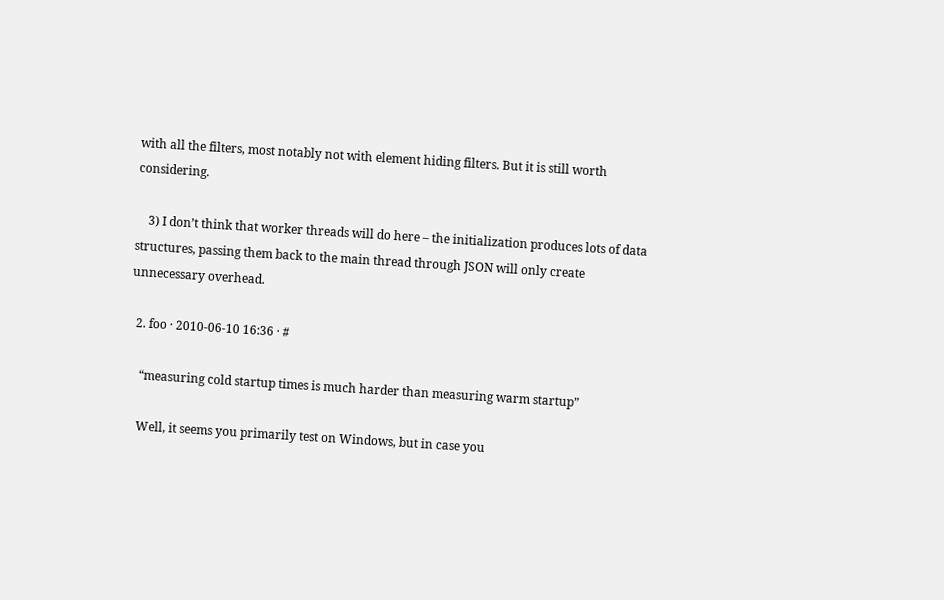with all the filters, most notably not with element hiding filters. But it is still worth considering.

    3) I don’t think that worker threads will do here – the initialization produces lots of data structures, passing them back to the main thread through JSON will only create unnecessary overhead.

  2. foo · 2010-06-10 16:36 · #

    “measuring cold startup times is much harder than measuring warm startup”

    Well, it seems you primarily test on Windows, but in case you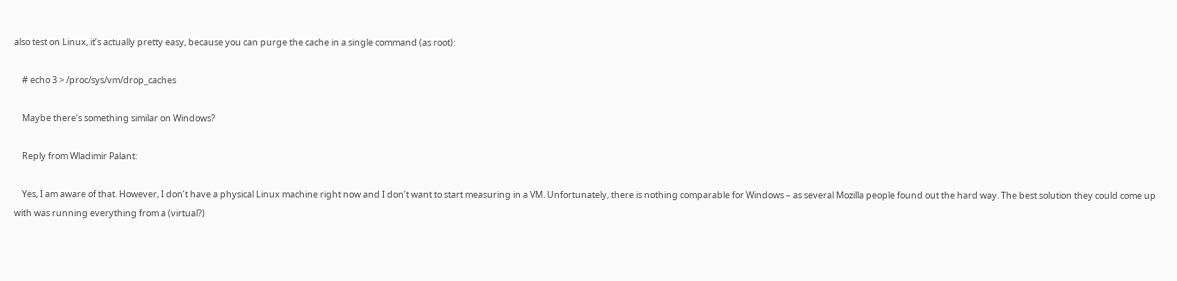also test on Linux, it’s actually pretty easy, because you can purge the cache in a single command (as root):

    # echo 3 > /proc/sys/vm/drop_caches

    Maybe there’s something similar on Windows?

    Reply from Wladimir Palant:

    Yes, I am aware of that. However, I don’t have a physical Linux machine right now and I don’t want to start measuring in a VM. Unfortunately, there is nothing comparable for Windows – as several Mozilla people found out the hard way. The best solution they could come up with was running everything from a (virtual?)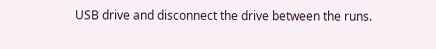USB drive and disconnect the drive between the runs.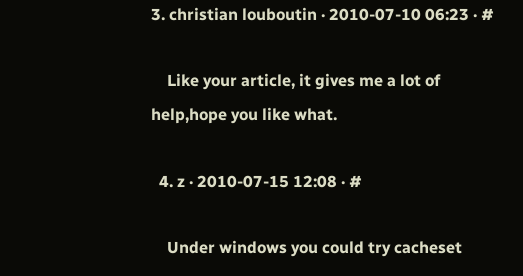3. christian louboutin · 2010-07-10 06:23 · #

    Like your article, it gives me a lot of help,hope you like what.

  4. z · 2010-07-15 12:08 · #

    Under windows you could try cacheset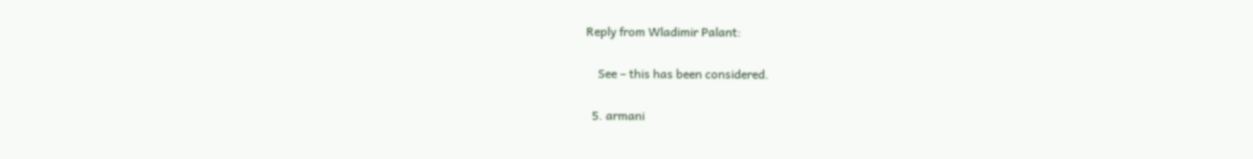Reply from Wladimir Palant:

    See – this has been considered.

  5. armani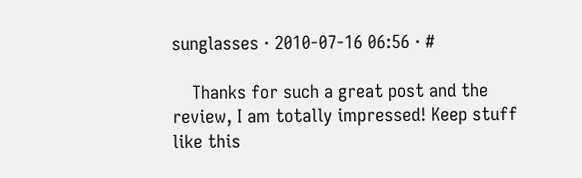sunglasses · 2010-07-16 06:56 · #

    Thanks for such a great post and the review, I am totally impressed! Keep stuff like this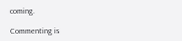coming.

Commenting is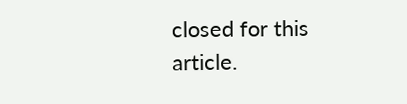closed for this article.